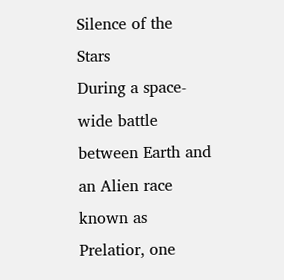Silence of the Stars
During a space-wide battle between Earth and an Alien race known as Prelatior, one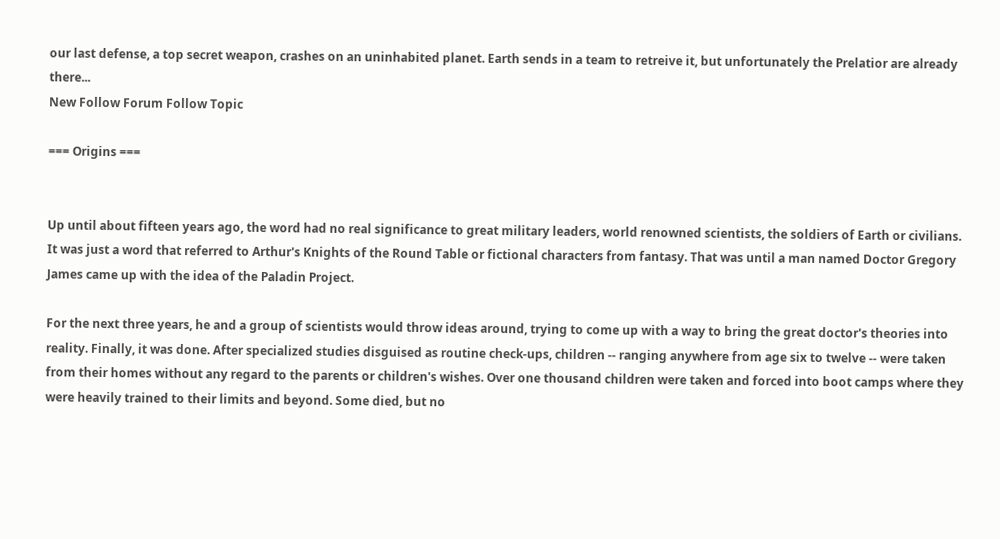our last defense, a top secret weapon, crashes on an uninhabited planet. Earth sends in a team to retreive it, but unfortunately the Prelatior are already there...
New Follow Forum Follow Topic

=== Origins ===


Up until about fifteen years ago, the word had no real significance to great military leaders, world renowned scientists, the soldiers of Earth or civilians. It was just a word that referred to Arthur's Knights of the Round Table or fictional characters from fantasy. That was until a man named Doctor Gregory James came up with the idea of the Paladin Project.

For the next three years, he and a group of scientists would throw ideas around, trying to come up with a way to bring the great doctor's theories into reality. Finally, it was done. After specialized studies disguised as routine check-ups, children -- ranging anywhere from age six to twelve -- were taken from their homes without any regard to the parents or children's wishes. Over one thousand children were taken and forced into boot camps where they were heavily trained to their limits and beyond. Some died, but no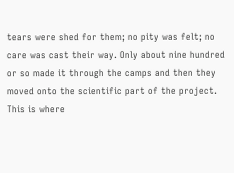tears were shed for them; no pity was felt; no care was cast their way. Only about nine hundred or so made it through the camps and then they moved onto the scientific part of the project. This is where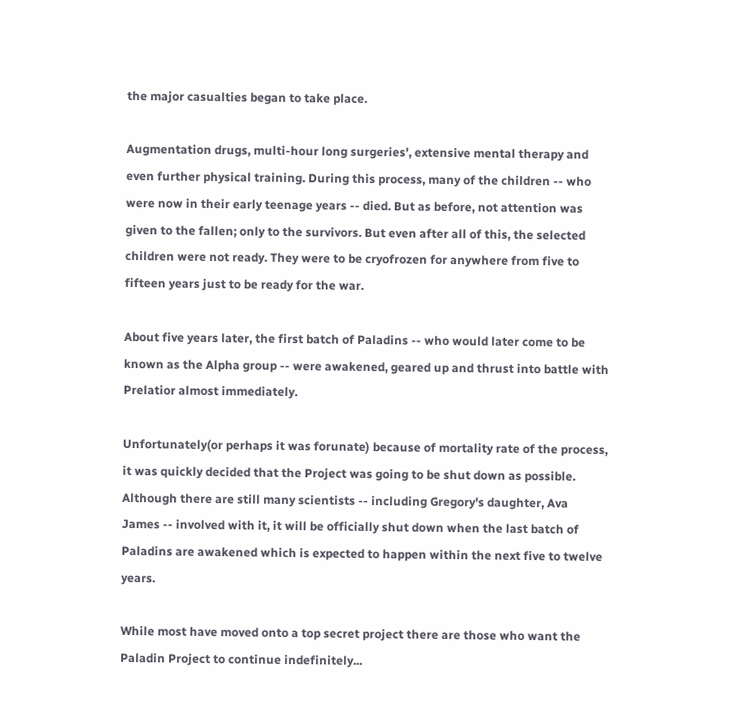the major casualties began to take place.

Augmentation drugs, multi-hour long surgeries', extensive mental therapy and even further physical training. During this process, many of the children -- who were now in their early teenage years -- died. But as before, not attention was given to the fallen; only to the survivors. But even after all of this, the selected children were not ready. They were to be cryofrozen for anywhere from five to fifteen years just to be ready for the war.

About five years later, the first batch of Paladins -- who would later come to be known as the Alpha group -- were awakened, geared up and thrust into battle with Prelatior almost immediately.

Unfortunately(or perhaps it was forunate) because of mortality rate of the process, it was quickly decided that the Project was going to be shut down as possible. Although there are still many scientists -- including Gregory's daughter, Ava James -- involved with it, it will be officially shut down when the last batch of Paladins are awakened which is expected to happen within the next five to twelve years.

While most have moved onto a top secret project there are those who want the Paladin Project to continue indefinitely...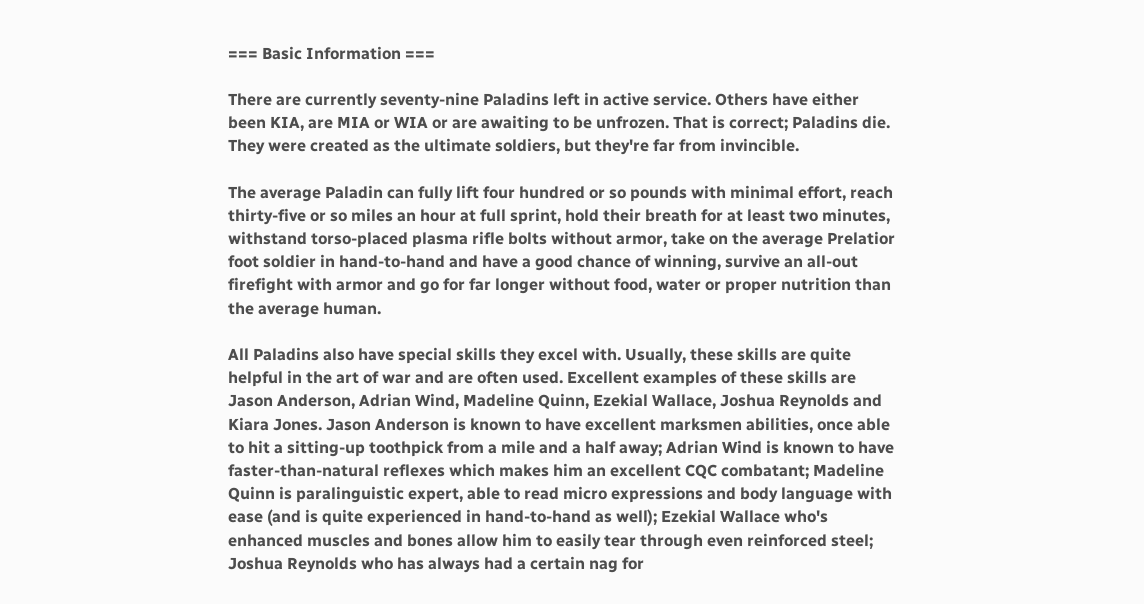=== Basic Information ===

There are currently seventy-nine Paladins left in active service. Others have either been KIA, are MIA or WIA or are awaiting to be unfrozen. That is correct; Paladins die. They were created as the ultimate soldiers, but they're far from invincible.

The average Paladin can fully lift four hundred or so pounds with minimal effort, reach thirty-five or so miles an hour at full sprint, hold their breath for at least two minutes, withstand torso-placed plasma rifle bolts without armor, take on the average Prelatior foot soldier in hand-to-hand and have a good chance of winning, survive an all-out firefight with armor and go for far longer without food, water or proper nutrition than the average human.

All Paladins also have special skills they excel with. Usually, these skills are quite helpful in the art of war and are often used. Excellent examples of these skills are Jason Anderson, Adrian Wind, Madeline Quinn, Ezekial Wallace, Joshua Reynolds and Kiara Jones. Jason Anderson is known to have excellent marksmen abilities, once able to hit a sitting-up toothpick from a mile and a half away; Adrian Wind is known to have faster-than-natural reflexes which makes him an excellent CQC combatant; Madeline Quinn is paralinguistic expert, able to read micro expressions and body language with ease (and is quite experienced in hand-to-hand as well); Ezekial Wallace who's enhanced muscles and bones allow him to easily tear through even reinforced steel; Joshua Reynolds who has always had a certain nag for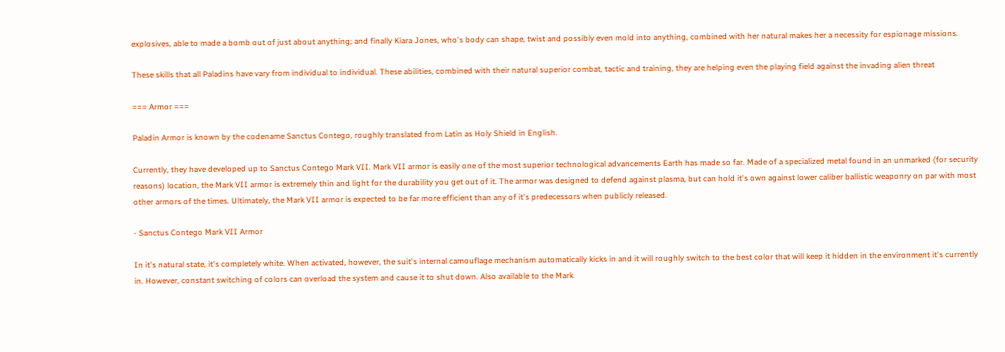explosives, able to made a bomb out of just about anything; and finally Kiara Jones, who's body can shape, twist and possibly even mold into anything, combined with her natural makes her a necessity for espionage missions.

These skills that all Paladins have vary from individual to individual. These abilities, combined with their natural superior combat, tactic and training, they are helping even the playing field against the invading alien threat

=== Armor ===

Paladin Armor is known by the codename Sanctus Contego, roughly translated from Latin as Holy Shield in English.

Currently, they have developed up to Sanctus Contego Mark VII. Mark VII armor is easily one of the most superior technological advancements Earth has made so far. Made of a specialized metal found in an unmarked (for security reasons) location, the Mark VII armor is extremely thin and light for the durability you get out of it. The armor was designed to defend against plasma, but can hold it's own against lower caliber ballistic weaponry on par with most other armors of the times. Ultimately, the Mark VII armor is expected to be far more efficient than any of it's predecessors when publicly released.

- Sanctus Contego Mark VII Armor

In it's natural state, it's completely white. When activated, however, the suit's internal camouflage mechanism automatically kicks in and it will roughly switch to the best color that will keep it hidden in the environment it's currently in. However, constant switching of colors can overload the system and cause it to shut down. Also available to the Mark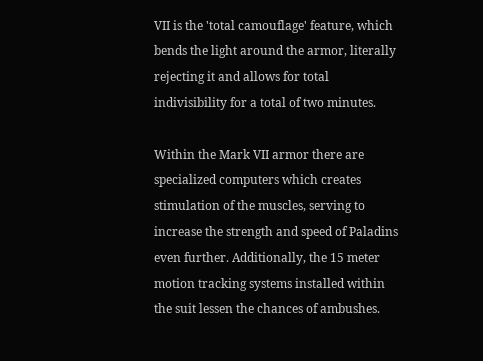VII is the 'total camouflage' feature, which bends the light around the armor, literally rejecting it and allows for total indivisibility for a total of two minutes.

Within the Mark VII armor there are specialized computers which creates stimulation of the muscles, serving to increase the strength and speed of Paladins even further. Additionally, the 15 meter motion tracking systems installed within the suit lessen the chances of ambushes.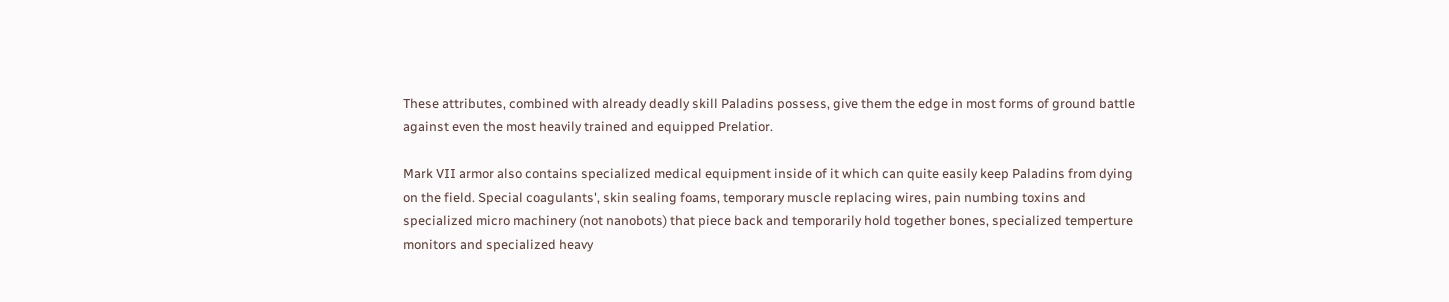These attributes, combined with already deadly skill Paladins possess, give them the edge in most forms of ground battle against even the most heavily trained and equipped Prelatior.

Mark VII armor also contains specialized medical equipment inside of it which can quite easily keep Paladins from dying on the field. Special coagulants', skin sealing foams, temporary muscle replacing wires, pain numbing toxins and specialized micro machinery (not nanobots) that piece back and temporarily hold together bones, specialized temperture monitors and specialized heavy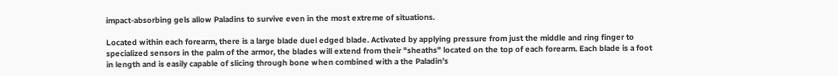impact-absorbing gels allow Paladins to survive even in the most extreme of situations.

Located within each forearm, there is a large blade duel edged blade. Activated by applying pressure from just the middle and ring finger to specialized sensors in the palm of the armor, the blades will extend from their "sheaths" located on the top of each forearm. Each blade is a foot in length and is easily capable of slicing through bone when combined with a the Paladin's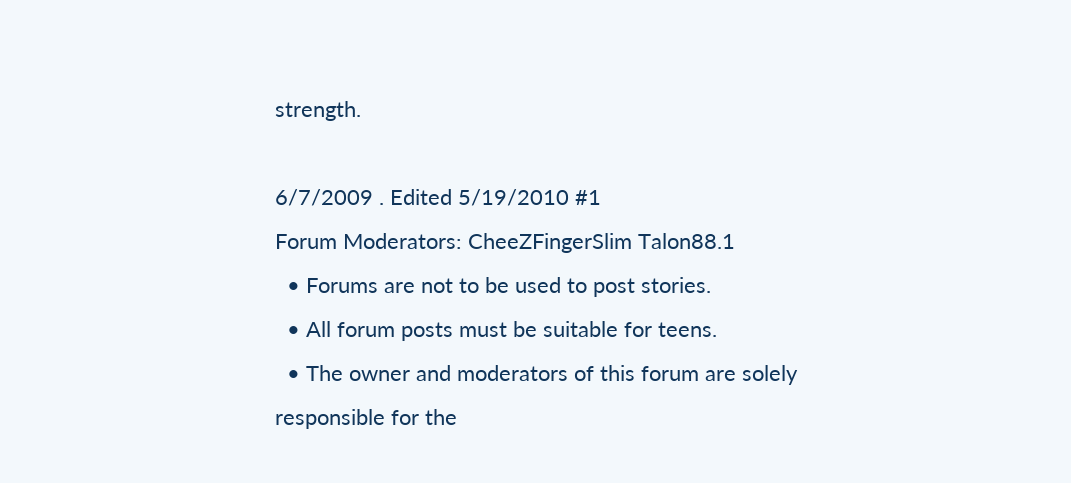strength.

6/7/2009 . Edited 5/19/2010 #1
Forum Moderators: CheeZFingerSlim Talon88.1
  • Forums are not to be used to post stories.
  • All forum posts must be suitable for teens.
  • The owner and moderators of this forum are solely responsible for the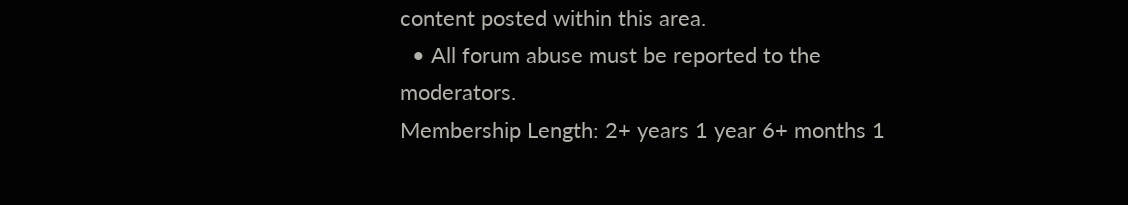content posted within this area.
  • All forum abuse must be reported to the moderators.
Membership Length: 2+ years 1 year 6+ months 1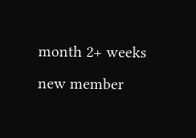month 2+ weeks new member